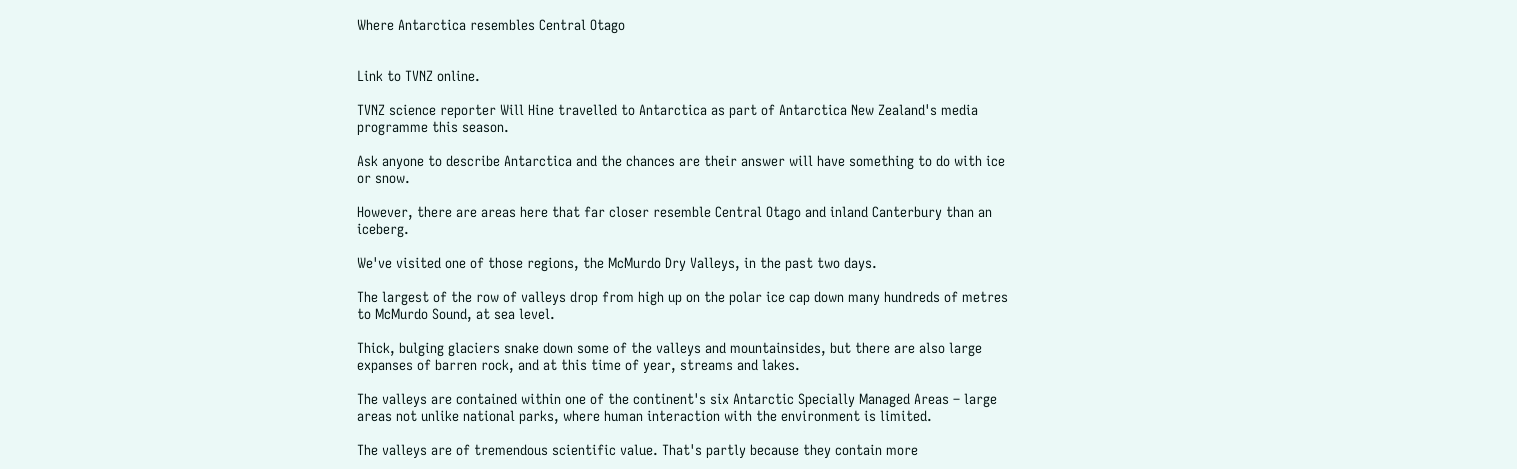Where Antarctica resembles Central Otago


Link to TVNZ online.

TVNZ science reporter Will Hine travelled to Antarctica as part of Antarctica New Zealand's media programme this season.

Ask anyone to describe Antarctica and the chances are their answer will have something to do with ice or snow.

However, there are areas here that far closer resemble Central Otago and inland Canterbury than an iceberg.

We've visited one of those regions, the McMurdo Dry Valleys, in the past two days.

The largest of the row of valleys drop from high up on the polar ice cap down many hundreds of metres to McMurdo Sound, at sea level.

Thick, bulging glaciers snake down some of the valleys and mountainsides, but there are also large expanses of barren rock, and at this time of year, streams and lakes.

The valleys are contained within one of the continent's six Antarctic Specially Managed Areas – large areas not unlike national parks, where human interaction with the environment is limited.

The valleys are of tremendous scientific value. That's partly because they contain more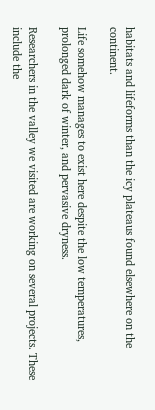habitats and lifeforms than the icy plateaus found elsewhere on the continent.

Life somehow manages to exist here despite the low temperatures, prolonged dark of winter, and pervasive dryness.

Researchers in the valley we visited are working on several projects. These include the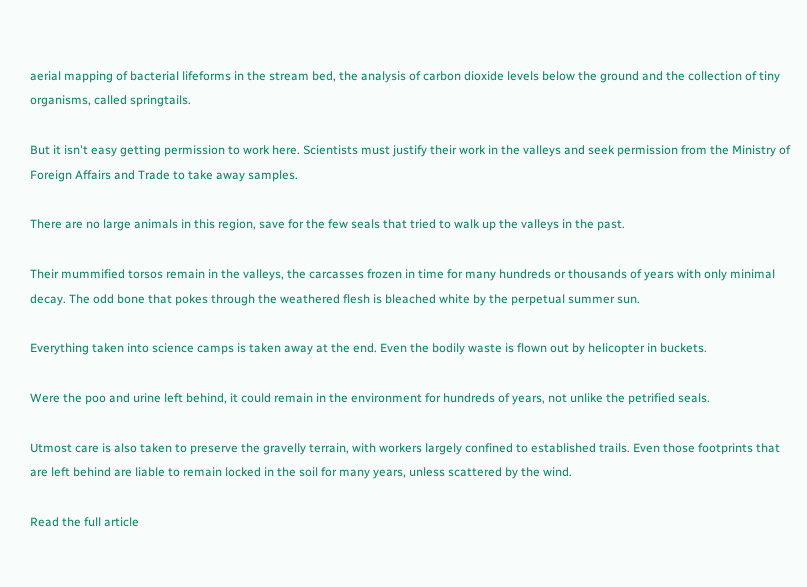aerial mapping of bacterial lifeforms in the stream bed, the analysis of carbon dioxide levels below the ground and the collection of tiny organisms, called springtails.

But it isn't easy getting permission to work here. Scientists must justify their work in the valleys and seek permission from the Ministry of Foreign Affairs and Trade to take away samples.

There are no large animals in this region, save for the few seals that tried to walk up the valleys in the past.

Their mummified torsos remain in the valleys, the carcasses frozen in time for many hundreds or thousands of years with only minimal decay. The odd bone that pokes through the weathered flesh is bleached white by the perpetual summer sun.

Everything taken into science camps is taken away at the end. Even the bodily waste is flown out by helicopter in buckets.

Were the poo and urine left behind, it could remain in the environment for hundreds of years, not unlike the petrified seals.

Utmost care is also taken to preserve the gravelly terrain, with workers largely confined to established trails. Even those footprints that are left behind are liable to remain locked in the soil for many years, unless scattered by the wind.

Read the full article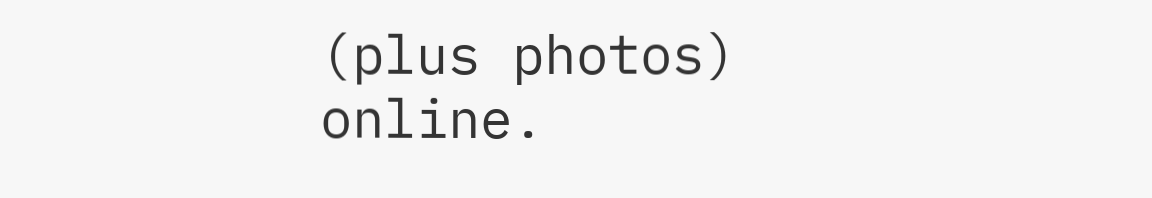(plus photos) online.